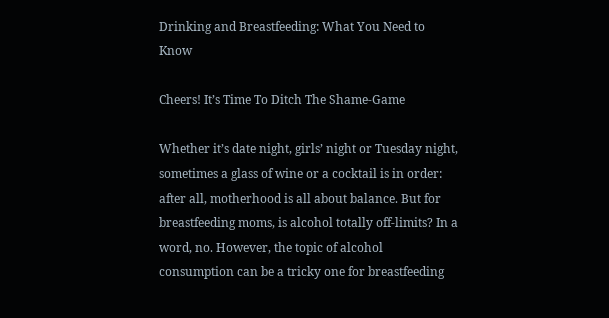Drinking and Breastfeeding: What You Need to Know

Cheers! It’s Time To Ditch The Shame-Game

Whether it’s date night, girls’ night or Tuesday night, sometimes a glass of wine or a cocktail is in order: after all, motherhood is all about balance. But for breastfeeding moms, is alcohol totally off-limits? In a word, no. However, the topic of alcohol consumption can be a tricky one for breastfeeding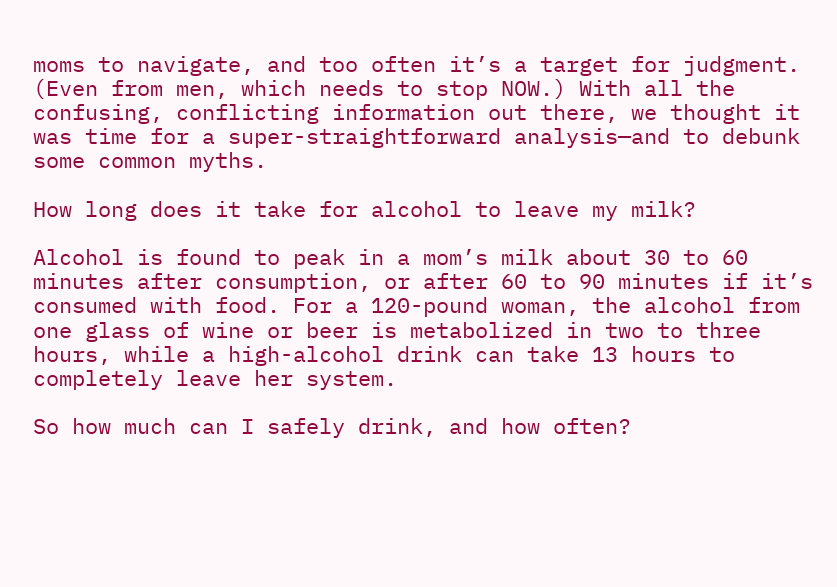moms to navigate, and too often it’s a target for judgment. (Even from men, which needs to stop NOW.) With all the confusing, conflicting information out there, we thought it was time for a super-straightforward analysis—and to debunk some common myths.

How long does it take for alcohol to leave my milk?

Alcohol is found to peak in a mom’s milk about 30 to 60 minutes after consumption, or after 60 to 90 minutes if it’s consumed with food. For a 120-pound woman, the alcohol from one glass of wine or beer is metabolized in two to three hours, while a high-alcohol drink can take 13 hours to completely leave her system.

So how much can I safely drink, and how often?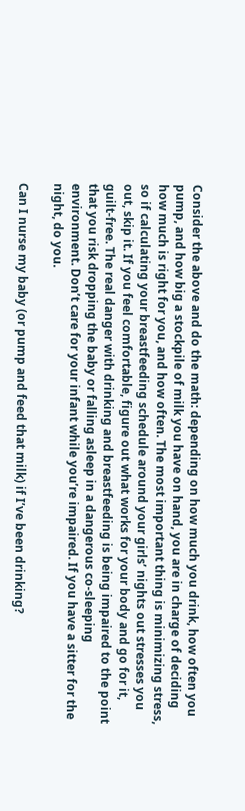Consider the above and do the math: depending on how much you drink, how often you pump, and how big a stockpile of milk you have on hand, you are in charge of deciding how much is right for you, and how often. The most important thing is minimizing stress, so if calculating your breastfeeding schedule around your girls’ nights out stresses you out, skip it. If you feel comfortable, figure out what works for your body and go for it, guilt-free. The real danger with drinking and breastfeeding is being impaired to the point that you risk dropping the baby or falling asleep in a dangerous co-sleeping environment. Don’t care for your infant while you’re impaired. If you have a sitter for the night, do you.

Can I nurse my baby (or pump and feed that milk) if I’ve been drinking?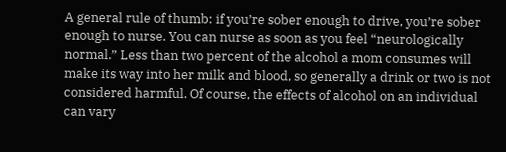A general rule of thumb: if you’re sober enough to drive, you’re sober enough to nurse. You can nurse as soon as you feel “neurologically normal.” Less than two percent of the alcohol a mom consumes will make its way into her milk and blood, so generally a drink or two is not considered harmful. Of course, the effects of alcohol on an individual can vary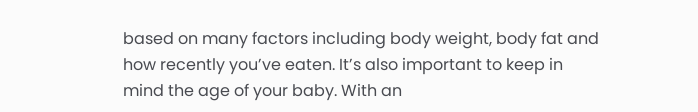based on many factors including body weight, body fat and how recently you’ve eaten. It’s also important to keep in mind the age of your baby. With an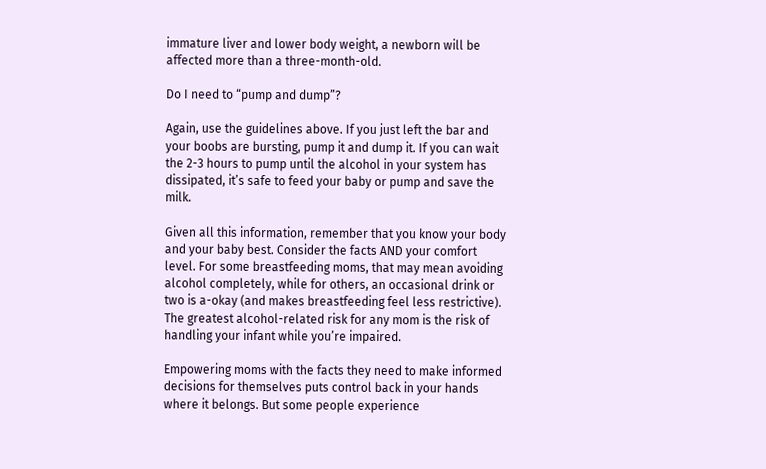immature liver and lower body weight, a newborn will be affected more than a three-month-old.

Do I need to “pump and dump”?

Again, use the guidelines above. If you just left the bar and your boobs are bursting, pump it and dump it. If you can wait the 2-3 hours to pump until the alcohol in your system has dissipated, it’s safe to feed your baby or pump and save the milk.

Given all this information, remember that you know your body and your baby best. Consider the facts AND your comfort level. For some breastfeeding moms, that may mean avoiding alcohol completely, while for others, an occasional drink or two is a-okay (and makes breastfeeding feel less restrictive). The greatest alcohol-related risk for any mom is the risk of handling your infant while you’re impaired.

Empowering moms with the facts they need to make informed decisions for themselves puts control back in your hands where it belongs. But some people experience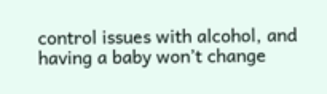control issues with alcohol, and having a baby won’t change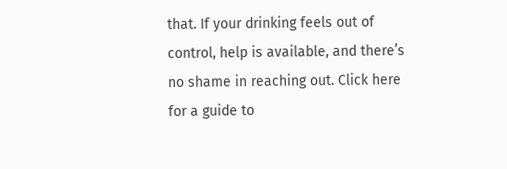that. If your drinking feels out of control, help is available, and there’s no shame in reaching out. Click here for a guide to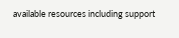available resources including support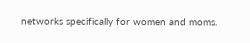networks specifically for women and moms.